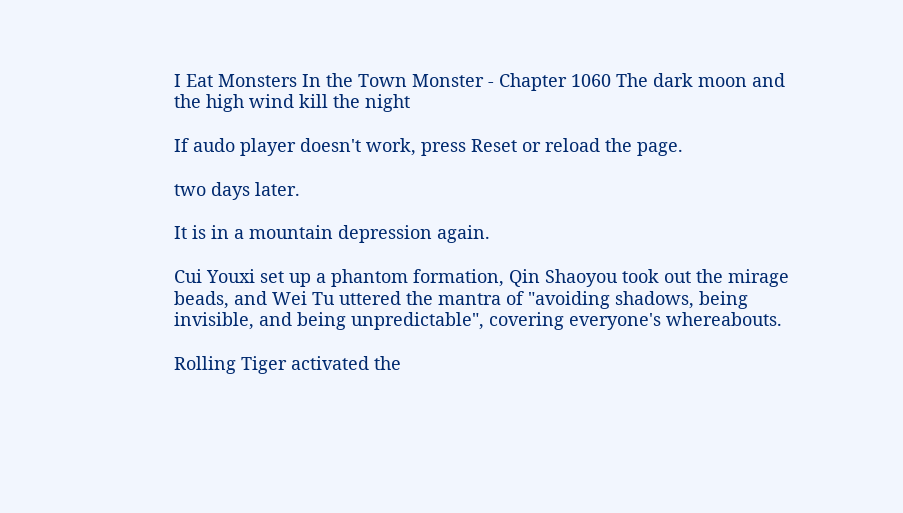I Eat Monsters In the Town Monster - Chapter 1060 The dark moon and the high wind kill the night

If audo player doesn't work, press Reset or reload the page.

two days later.

It is in a mountain depression again.

Cui Youxi set up a phantom formation, Qin Shaoyou took out the mirage beads, and Wei Tu uttered the mantra of "avoiding shadows, being invisible, and being unpredictable", covering everyone's whereabouts.

Rolling Tiger activated the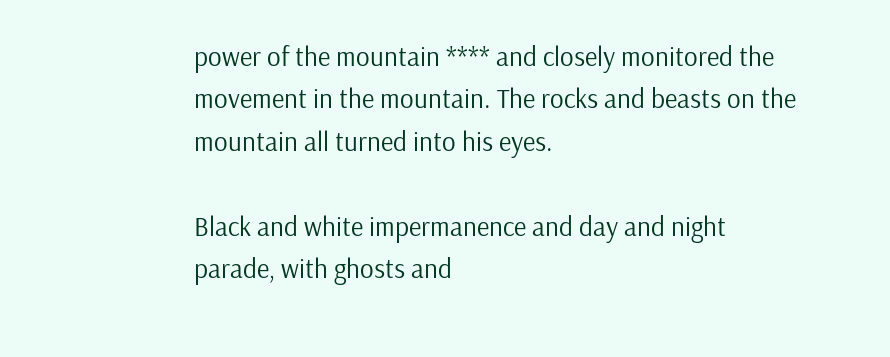power of the mountain **** and closely monitored the movement in the mountain. The rocks and beasts on the mountain all turned into his eyes.

Black and white impermanence and day and night parade, with ghosts and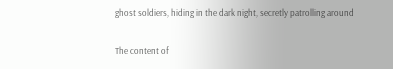ghost soldiers, hiding in the dark night, secretly patrolling around

The content of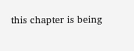this chapter is being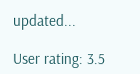updated...

User rating: 3.5